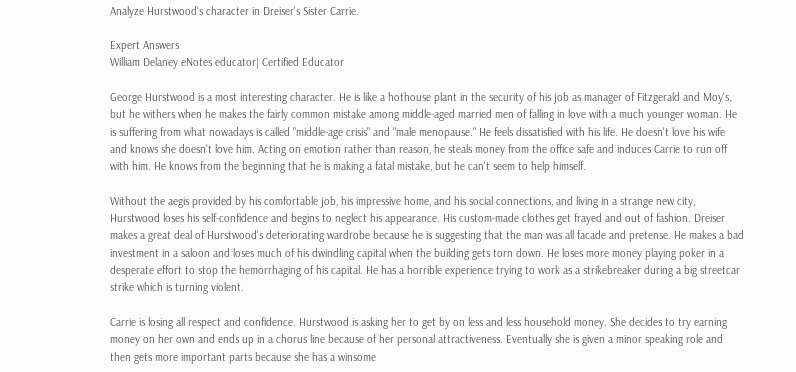Analyze Hurstwood's character in Dreiser's Sister Carrie.

Expert Answers
William Delaney eNotes educator| Certified Educator

George Hurstwood is a most interesting character. He is like a hothouse plant in the security of his job as manager of Fitzgerald and Moy's, but he withers when he makes the fairly common mistake among middle-aged married men of falling in love with a much younger woman. He is suffering from what nowadays is called "middle-age crisis" and "male menopause." He feels dissatisfied with his life. He doesn't love his wife and knows she doesn't love him. Acting on emotion rather than reason, he steals money from the office safe and induces Carrie to run off with him. He knows from the beginning that he is making a fatal mistake, but he can't seem to help himself.

Without the aegis provided by his comfortable job, his impressive home, and his social connections, and living in a strange new city, Hurstwood loses his self-confidence and begins to neglect his appearance. His custom-made clothes get frayed and out of fashion. Dreiser makes a great deal of Hurstwood's deteriorating wardrobe because he is suggesting that the man was all facade and pretense. He makes a bad investment in a saloon and loses much of his dwindling capital when the building gets torn down. He loses more money playing poker in a desperate effort to stop the hemorrhaging of his capital. He has a horrible experience trying to work as a strikebreaker during a big streetcar strike which is turning violent.

Carrie is losing all respect and confidence. Hurstwood is asking her to get by on less and less household money. She decides to try earning money on her own and ends up in a chorus line because of her personal attractiveness. Eventually she is given a minor speaking role and then gets more important parts because she has a winsome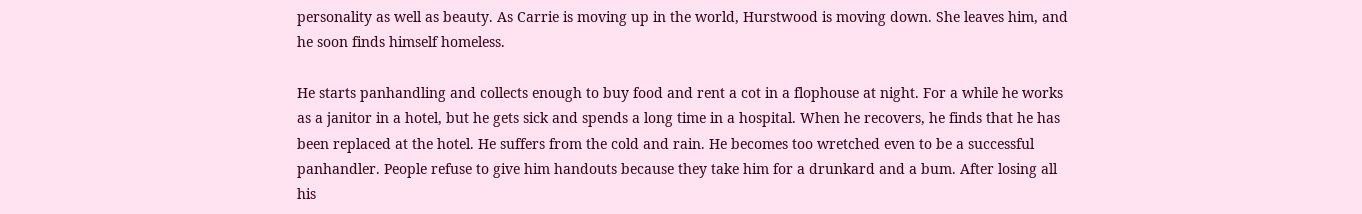personality as well as beauty. As Carrie is moving up in the world, Hurstwood is moving down. She leaves him, and he soon finds himself homeless.

He starts panhandling and collects enough to buy food and rent a cot in a flophouse at night. For a while he works as a janitor in a hotel, but he gets sick and spends a long time in a hospital. When he recovers, he finds that he has been replaced at the hotel. He suffers from the cold and rain. He becomes too wretched even to be a successful panhandler. People refuse to give him handouts because they take him for a drunkard and a bum. After losing all his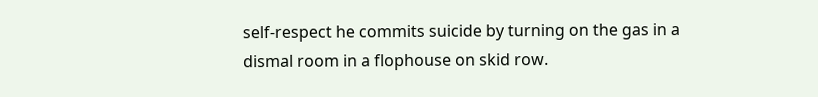self-respect he commits suicide by turning on the gas in a dismal room in a flophouse on skid row.